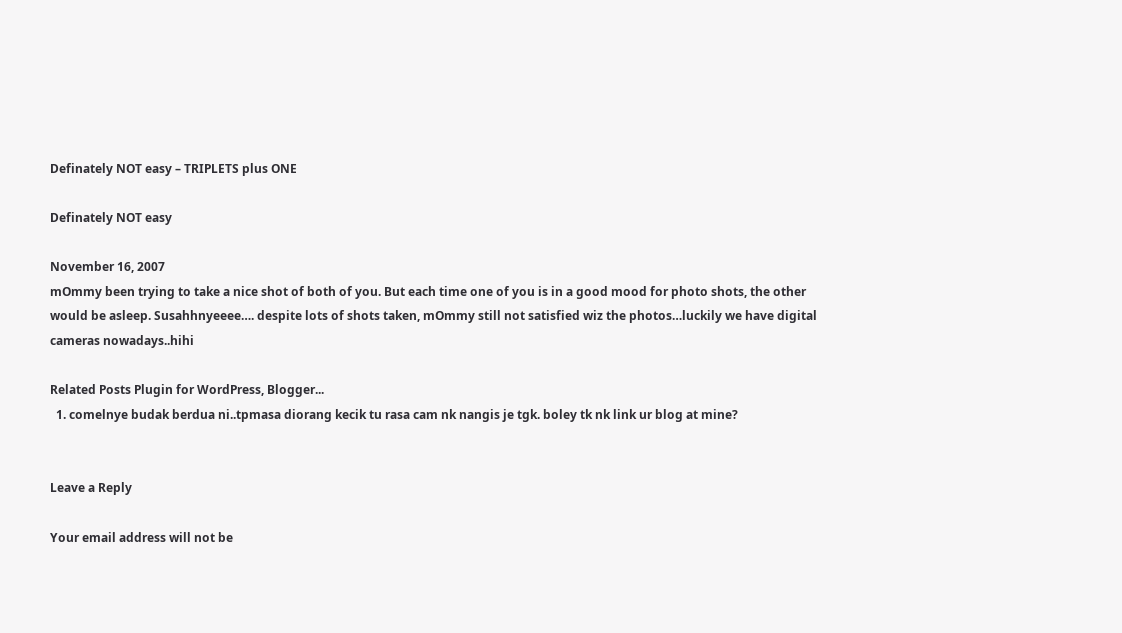Definately NOT easy – TRIPLETS plus ONE

Definately NOT easy

November 16, 2007
mOmmy been trying to take a nice shot of both of you. But each time one of you is in a good mood for photo shots, the other would be asleep. Susahhnyeeee…. despite lots of shots taken, mOmmy still not satisfied wiz the photos…luckily we have digital cameras nowadays..hihi

Related Posts Plugin for WordPress, Blogger...
  1. comelnye budak berdua ni..tpmasa diorang kecik tu rasa cam nk nangis je tgk. boley tk nk link ur blog at mine?


Leave a Reply

Your email address will not be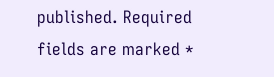published. Required fields are marked *